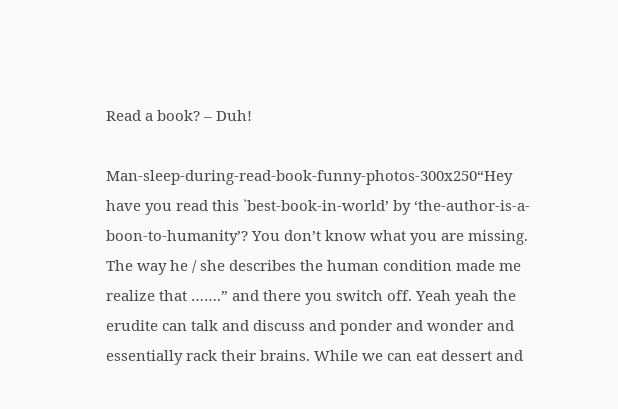Read a book? – Duh!

Man-sleep-during-read-book-funny-photos-300x250“Hey have you read this `best-book-in-world’ by ‘the-author-is-a-boon-to-humanity’? You don’t know what you are missing. The way he / she describes the human condition made me realize that …….” and there you switch off. Yeah yeah the erudite can talk and discuss and ponder and wonder and essentially rack their brains. While we can eat dessert and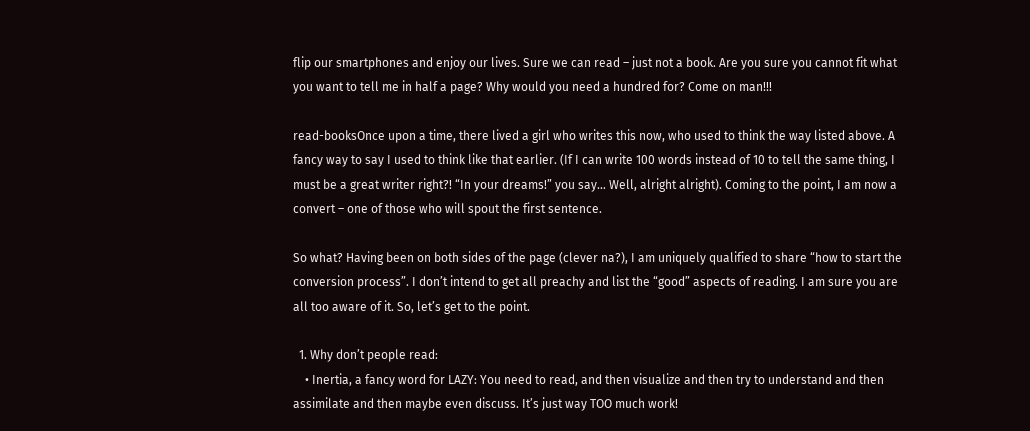flip our smartphones and enjoy our lives. Sure we can read – just not a book. Are you sure you cannot fit what you want to tell me in half a page? Why would you need a hundred for? Come on man!!!

read-booksOnce upon a time, there lived a girl who writes this now, who used to think the way listed above. A fancy way to say I used to think like that earlier. (If I can write 100 words instead of 10 to tell the same thing, I must be a great writer right?! “In your dreams!” you say… Well, alright alright). Coming to the point, I am now a convert – one of those who will spout the first sentence.

So what? Having been on both sides of the page (clever na?), I am uniquely qualified to share “how to start the conversion process”. I don’t intend to get all preachy and list the “good” aspects of reading. I am sure you are all too aware of it. So, let’s get to the point.

  1. Why don’t people read:
    • Inertia, a fancy word for LAZY: You need to read, and then visualize and then try to understand and then assimilate and then maybe even discuss. It’s just way TOO much work!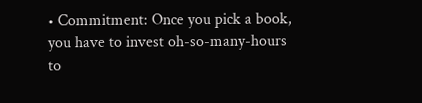• Commitment: Once you pick a book, you have to invest oh-so-many-hours to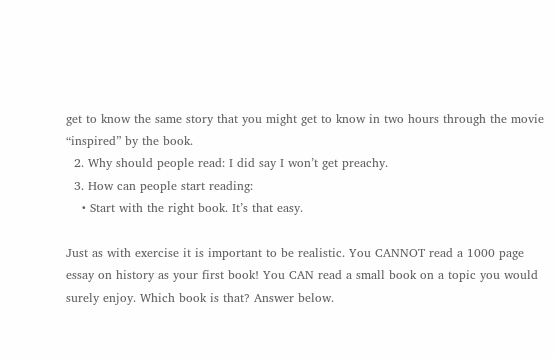get to know the same story that you might get to know in two hours through the movie “inspired” by the book.
  2. Why should people read: I did say I won’t get preachy.
  3. How can people start reading:
    • Start with the right book. It’s that easy.

Just as with exercise it is important to be realistic. You CANNOT read a 1000 page essay on history as your first book! You CAN read a small book on a topic you would surely enjoy. Which book is that? Answer below.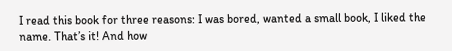I read this book for three reasons: I was bored, wanted a small book, I liked the name. That’s it! And how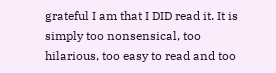grateful I am that I DID read it. It is simply too nonsensical, too hilarious, too easy to read and too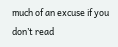much of an excuse if you don’t read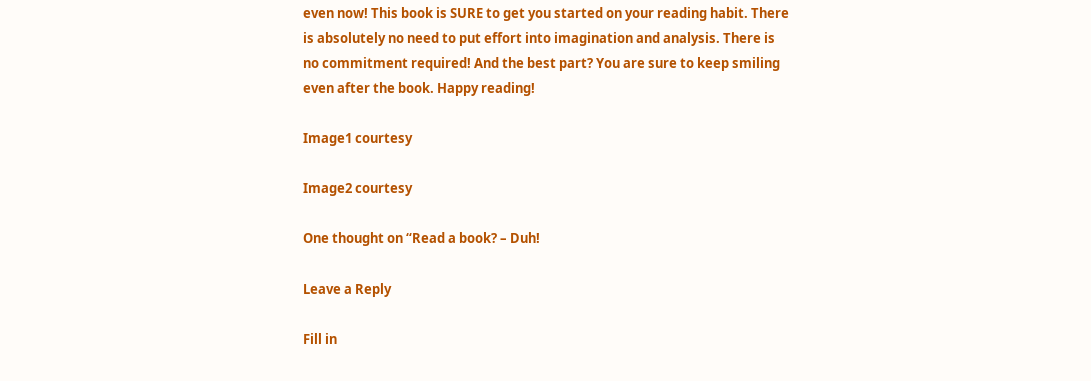even now! This book is SURE to get you started on your reading habit. There is absolutely no need to put effort into imagination and analysis. There is no commitment required! And the best part? You are sure to keep smiling even after the book. Happy reading!

Image1 courtesy

Image2 courtesy

One thought on “Read a book? – Duh!

Leave a Reply

Fill in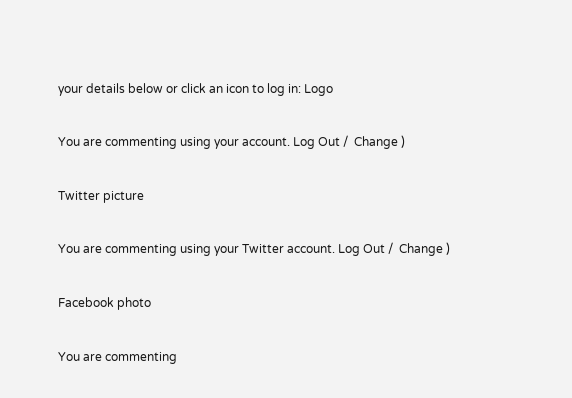your details below or click an icon to log in: Logo

You are commenting using your account. Log Out /  Change )

Twitter picture

You are commenting using your Twitter account. Log Out /  Change )

Facebook photo

You are commenting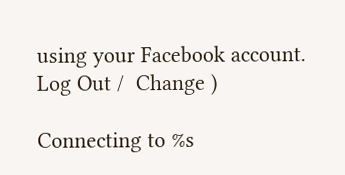using your Facebook account. Log Out /  Change )

Connecting to %s